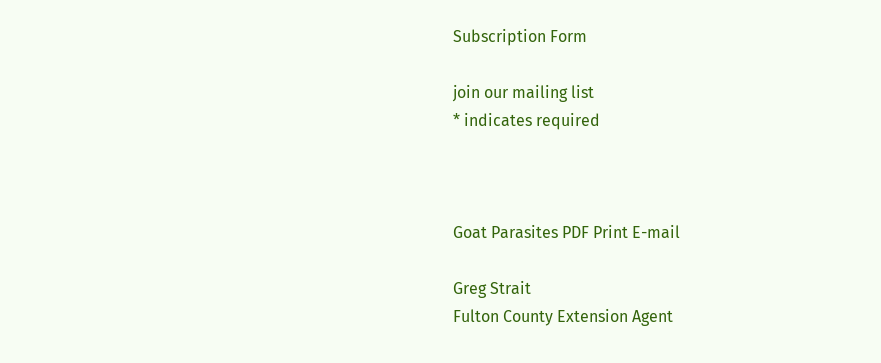Subscription Form

join our mailing list
* indicates required



Goat Parasites PDF Print E-mail

Greg Strait
Fulton County Extension Agent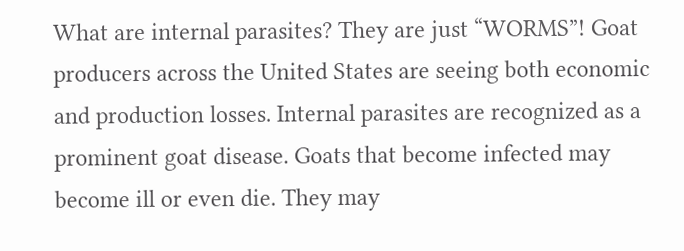What are internal parasites? They are just “WORMS”! Goat producers across the United States are seeing both economic and production losses. Internal parasites are recognized as a prominent goat disease. Goats that become infected may become ill or even die. They may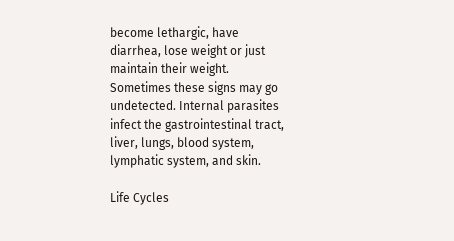become lethargic, have diarrhea, lose weight or just maintain their weight. Sometimes these signs may go undetected. Internal parasites infect the gastrointestinal tract, liver, lungs, blood system, lymphatic system, and skin.

Life Cycles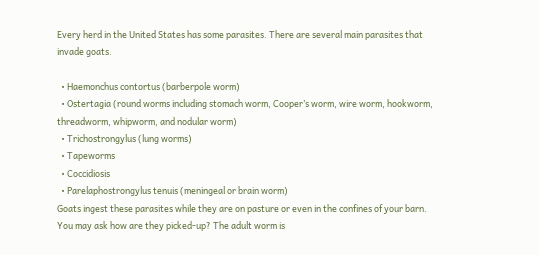Every herd in the United States has some parasites. There are several main parasites that invade goats.

  • Haemonchus contortus (barberpole worm)
  • Ostertagia (round worms including stomach worm, Cooper’s worm, wire worm, hookworm, threadworm, whipworm, and nodular worm)
  • Trichostrongylus (lung worms)
  • Tapeworms
  • Coccidiosis
  • Parelaphostrongylus tenuis (meningeal or brain worm)
Goats ingest these parasites while they are on pasture or even in the confines of your barn. You may ask how are they picked-up? The adult worm is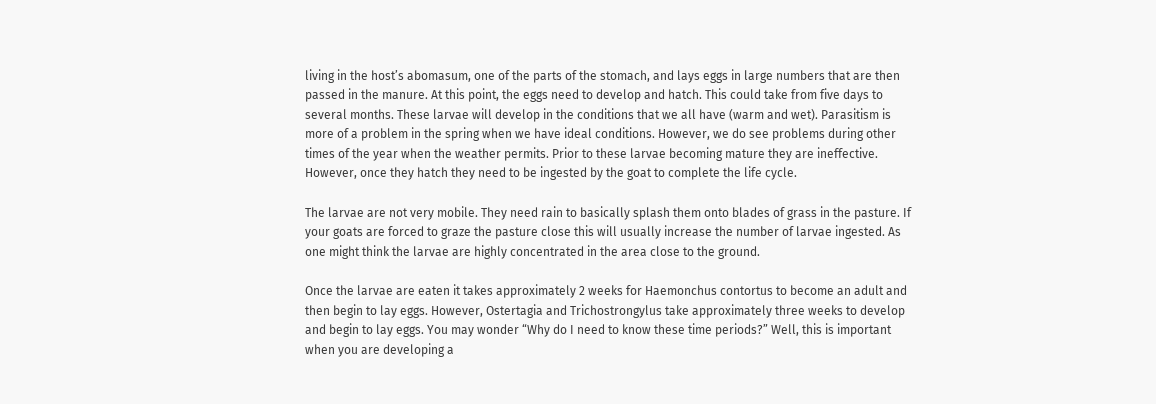living in the host’s abomasum, one of the parts of the stomach, and lays eggs in large numbers that are then passed in the manure. At this point, the eggs need to develop and hatch. This could take from five days to several months. These larvae will develop in the conditions that we all have (warm and wet). Parasitism is more of a problem in the spring when we have ideal conditions. However, we do see problems during other times of the year when the weather permits. Prior to these larvae becoming mature they are ineffective. However, once they hatch they need to be ingested by the goat to complete the life cycle.

The larvae are not very mobile. They need rain to basically splash them onto blades of grass in the pasture. If your goats are forced to graze the pasture close this will usually increase the number of larvae ingested. As one might think the larvae are highly concentrated in the area close to the ground.

Once the larvae are eaten it takes approximately 2 weeks for Haemonchus contortus to become an adult and then begin to lay eggs. However, Ostertagia and Trichostrongylus take approximately three weeks to develop and begin to lay eggs. You may wonder “Why do I need to know these time periods?” Well, this is important when you are developing a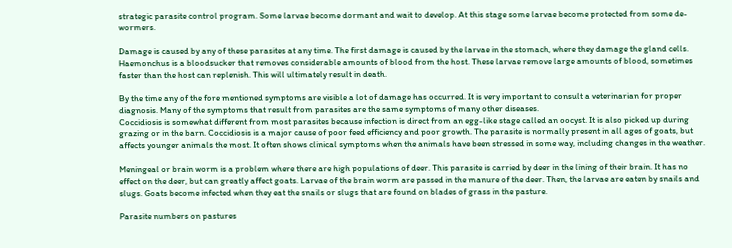strategic parasite control program. Some larvae become dormant and wait to develop. At this stage some larvae become protected from some de-wormers.

Damage is caused by any of these parasites at any time. The first damage is caused by the larvae in the stomach, where they damage the gland cells. Haemonchus is a bloodsucker that removes considerable amounts of blood from the host. These larvae remove large amounts of blood, sometimes faster than the host can replenish. This will ultimately result in death.

By the time any of the fore mentioned symptoms are visible a lot of damage has occurred. It is very important to consult a veterinarian for proper diagnosis. Many of the symptoms that result from parasites are the same symptoms of many other diseases.
Coccidiosis is somewhat different from most parasites because infection is direct from an egg-like stage called an oocyst. It is also picked up during grazing or in the barn. Coccidiosis is a major cause of poor feed efficiency and poor growth. The parasite is normally present in all ages of goats, but affects younger animals the most. It often shows clinical symptoms when the animals have been stressed in some way, including changes in the weather.

Meningeal or brain worm is a problem where there are high populations of deer. This parasite is carried by deer in the lining of their brain. It has no effect on the deer, but can greatly affect goats. Larvae of the brain worm are passed in the manure of the deer. Then, the larvae are eaten by snails and slugs. Goats become infected when they eat the snails or slugs that are found on blades of grass in the pasture.

Parasite numbers on pastures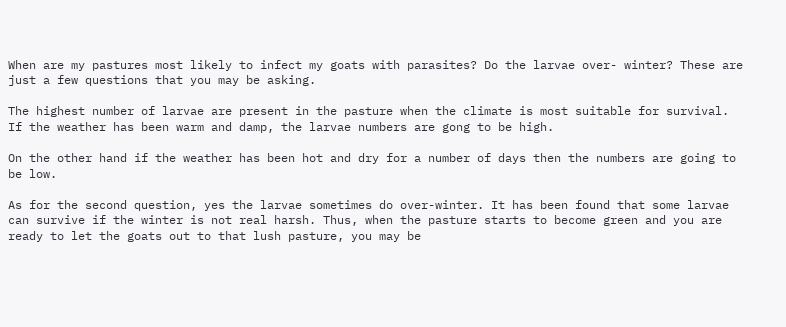When are my pastures most likely to infect my goats with parasites? Do the larvae over- winter? These are just a few questions that you may be asking.

The highest number of larvae are present in the pasture when the climate is most suitable for survival. If the weather has been warm and damp, the larvae numbers are gong to be high.

On the other hand if the weather has been hot and dry for a number of days then the numbers are going to be low.

As for the second question, yes the larvae sometimes do over-winter. It has been found that some larvae can survive if the winter is not real harsh. Thus, when the pasture starts to become green and you are ready to let the goats out to that lush pasture, you may be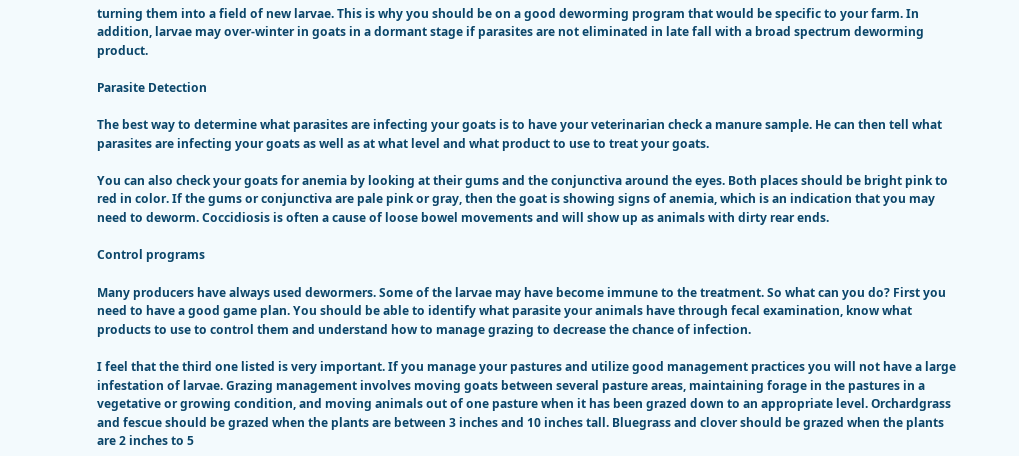turning them into a field of new larvae. This is why you should be on a good deworming program that would be specific to your farm. In addition, larvae may over-winter in goats in a dormant stage if parasites are not eliminated in late fall with a broad spectrum deworming product.

Parasite Detection

The best way to determine what parasites are infecting your goats is to have your veterinarian check a manure sample. He can then tell what parasites are infecting your goats as well as at what level and what product to use to treat your goats.

You can also check your goats for anemia by looking at their gums and the conjunctiva around the eyes. Both places should be bright pink to red in color. If the gums or conjunctiva are pale pink or gray, then the goat is showing signs of anemia, which is an indication that you may need to deworm. Coccidiosis is often a cause of loose bowel movements and will show up as animals with dirty rear ends.

Control programs

Many producers have always used dewormers. Some of the larvae may have become immune to the treatment. So what can you do? First you need to have a good game plan. You should be able to identify what parasite your animals have through fecal examination, know what products to use to control them and understand how to manage grazing to decrease the chance of infection.

I feel that the third one listed is very important. If you manage your pastures and utilize good management practices you will not have a large infestation of larvae. Grazing management involves moving goats between several pasture areas, maintaining forage in the pastures in a vegetative or growing condition, and moving animals out of one pasture when it has been grazed down to an appropriate level. Orchardgrass and fescue should be grazed when the plants are between 3 inches and 10 inches tall. Bluegrass and clover should be grazed when the plants are 2 inches to 5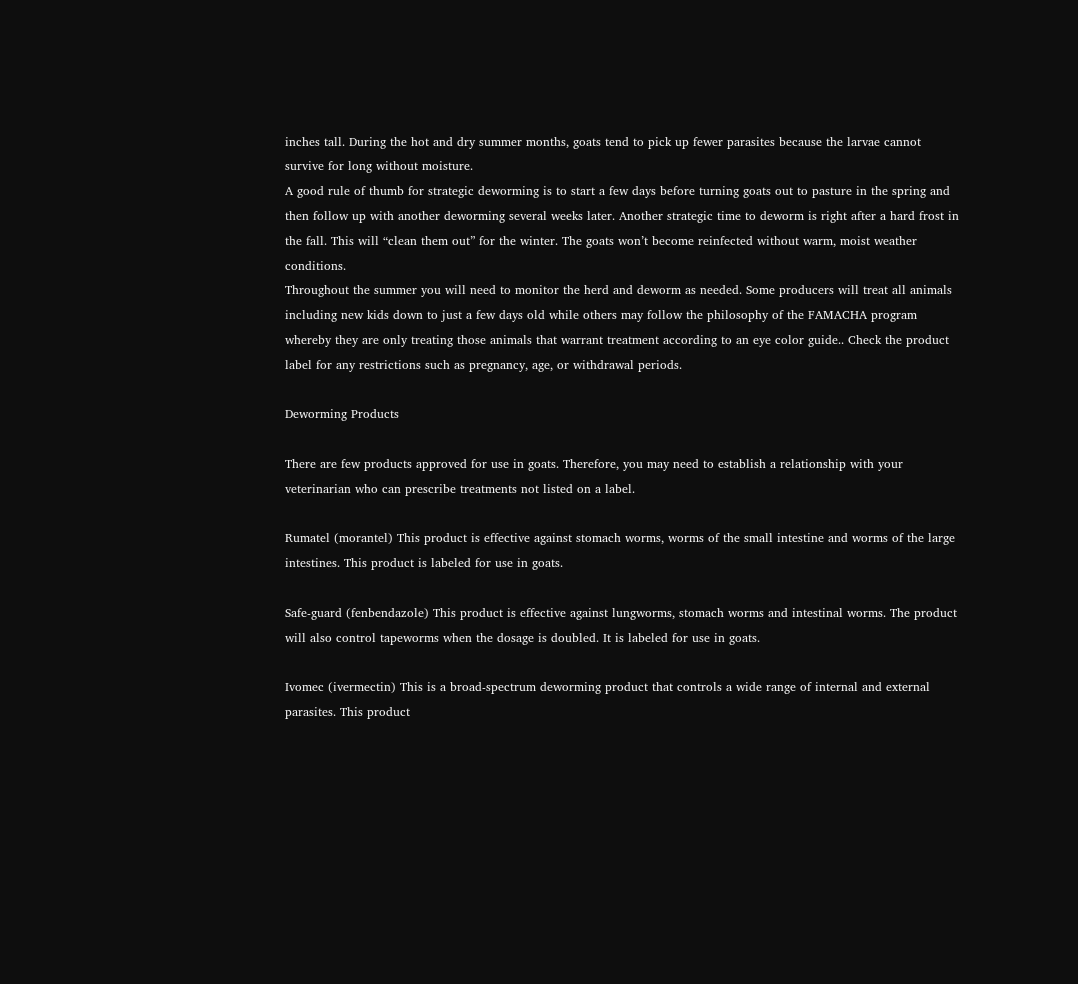inches tall. During the hot and dry summer months, goats tend to pick up fewer parasites because the larvae cannot survive for long without moisture.
A good rule of thumb for strategic deworming is to start a few days before turning goats out to pasture in the spring and then follow up with another deworming several weeks later. Another strategic time to deworm is right after a hard frost in the fall. This will “clean them out” for the winter. The goats won’t become reinfected without warm, moist weather conditions.
Throughout the summer you will need to monitor the herd and deworm as needed. Some producers will treat all animals including new kids down to just a few days old while others may follow the philosophy of the FAMACHA program whereby they are only treating those animals that warrant treatment according to an eye color guide.. Check the product label for any restrictions such as pregnancy, age, or withdrawal periods.

Deworming Products

There are few products approved for use in goats. Therefore, you may need to establish a relationship with your veterinarian who can prescribe treatments not listed on a label.

Rumatel (morantel) This product is effective against stomach worms, worms of the small intestine and worms of the large intestines. This product is labeled for use in goats.

Safe-guard (fenbendazole) This product is effective against lungworms, stomach worms and intestinal worms. The product will also control tapeworms when the dosage is doubled. It is labeled for use in goats.

Ivomec (ivermectin) This is a broad-spectrum deworming product that controls a wide range of internal and external parasites. This product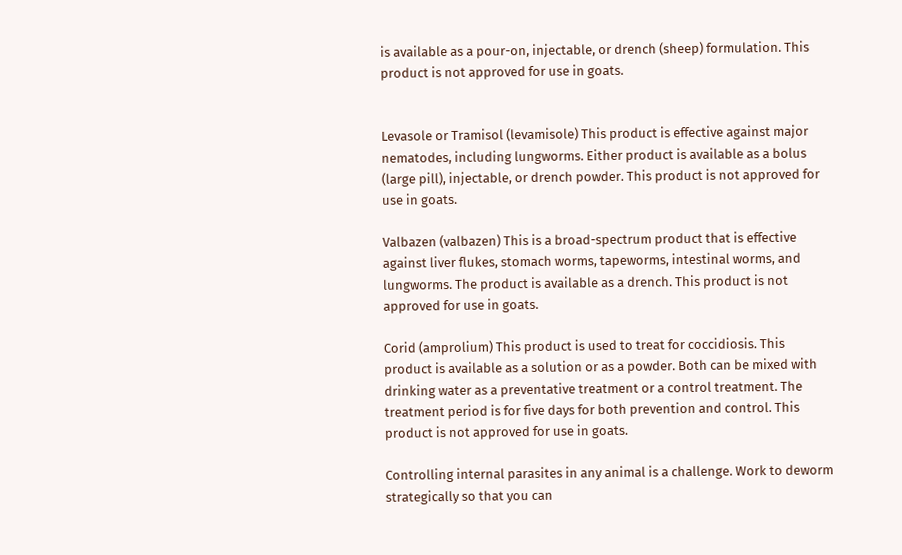is available as a pour-on, injectable, or drench (sheep) formulation. This product is not approved for use in goats.


Levasole or Tramisol (levamisole) This product is effective against major nematodes, including lungworms. Either product is available as a bolus (large pill), injectable, or drench powder. This product is not approved for use in goats.

Valbazen (valbazen) This is a broad-spectrum product that is effective against liver flukes, stomach worms, tapeworms, intestinal worms, and lungworms. The product is available as a drench. This product is not approved for use in goats.

Corid (amprolium) This product is used to treat for coccidiosis. This product is available as a solution or as a powder. Both can be mixed with drinking water as a preventative treatment or a control treatment. The treatment period is for five days for both prevention and control. This product is not approved for use in goats.

Controlling internal parasites in any animal is a challenge. Work to deworm strategically so that you can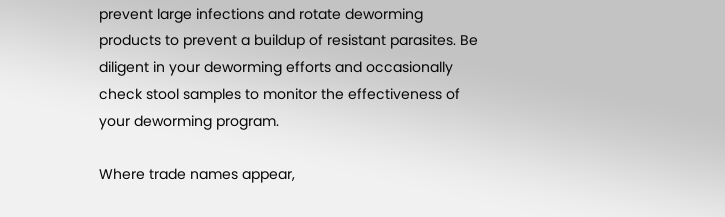prevent large infections and rotate deworming products to prevent a buildup of resistant parasites. Be diligent in your deworming efforts and occasionally check stool samples to monitor the effectiveness of your deworming program.

Where trade names appear,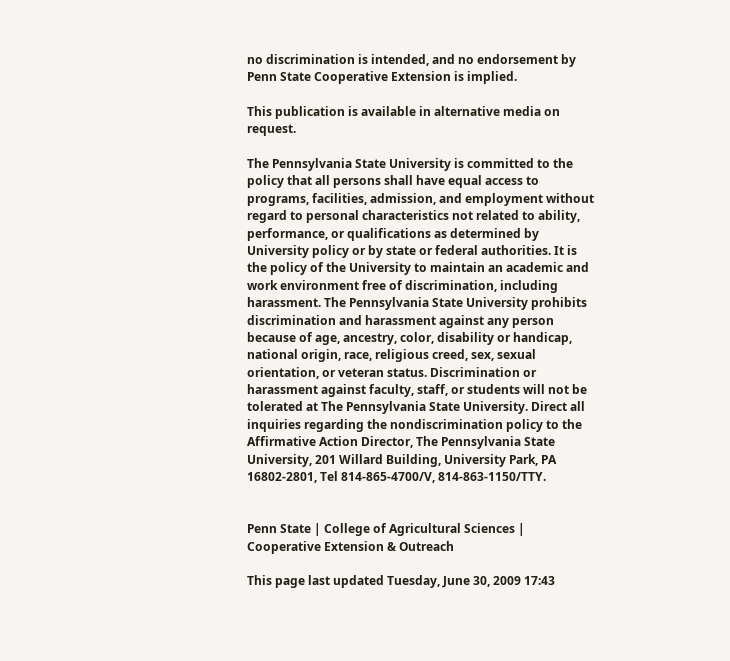no discrimination is intended, and no endorsement by Penn State Cooperative Extension is implied.

This publication is available in alternative media on request.

The Pennsylvania State University is committed to the policy that all persons shall have equal access to programs, facilities, admission, and employment without regard to personal characteristics not related to ability, performance, or qualifications as determined by University policy or by state or federal authorities. It is the policy of the University to maintain an academic and work environment free of discrimination, including harassment. The Pennsylvania State University prohibits discrimination and harassment against any person because of age, ancestry, color, disability or handicap, national origin, race, religious creed, sex, sexual orientation, or veteran status. Discrimination or harassment against faculty, staff, or students will not be tolerated at The Pennsylvania State University. Direct all inquiries regarding the nondiscrimination policy to the Affirmative Action Director, The Pennsylvania State University, 201 Willard Building, University Park, PA  16802-2801, Tel 814-865-4700/V, 814-863-1150/TTY.


Penn State | College of Agricultural Sciences | Cooperative Extension & Outreach

This page last updated Tuesday, June 30, 2009 17:43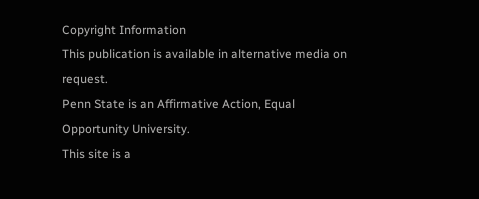Copyright Information
This publication is available in alternative media on request.
Penn State is an Affirmative Action, Equal Opportunity University.
This site is a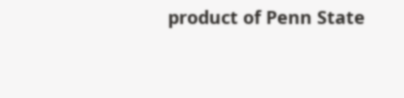product of Penn State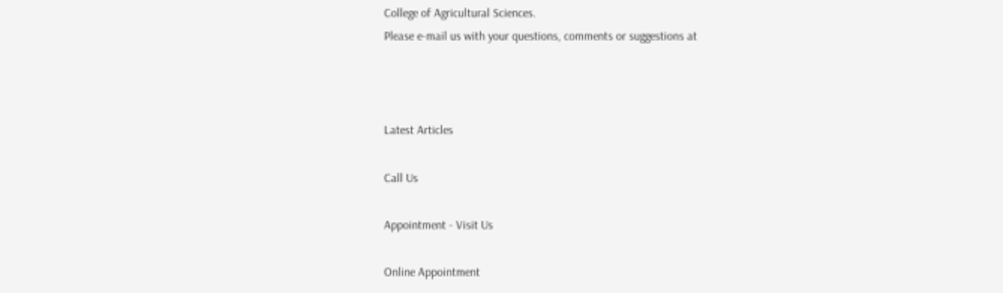College of Agricultural Sciences.
Please e-mail us with your questions, comments or suggestions at



Latest Articles

Call Us

Appointment - Visit Us

Online Appointment